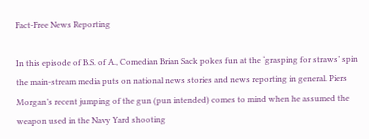Fact-Free News Reporting

In this episode of B.S. of A., Comedian Brian Sack pokes fun at the ‘grasping for straws’ spin the main-stream media puts on national news stories and news reporting in general. Piers Morgan’s recent jumping of the gun (pun intended) comes to mind when he assumed the weapon used in the Navy Yard shooting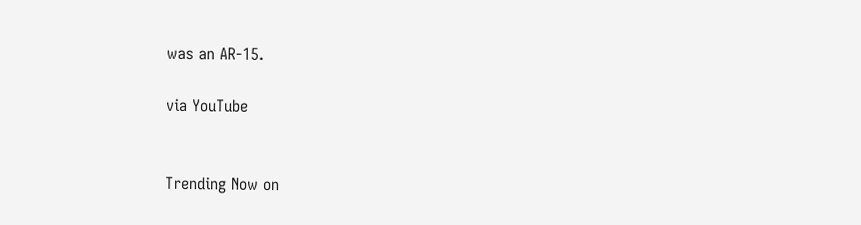was an AR-15.

via YouTube


Trending Now on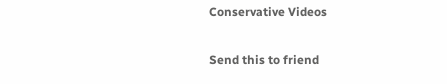Conservative Videos

Send this to friend